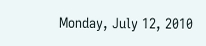Monday, July 12, 2010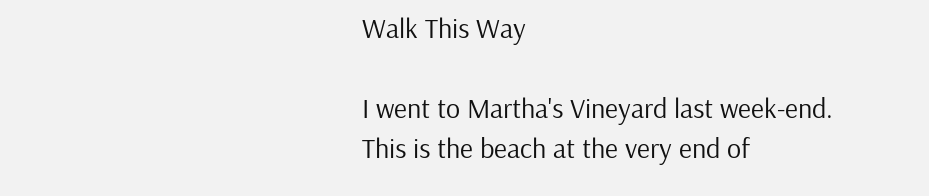Walk This Way

I went to Martha's Vineyard last week-end. This is the beach at the very end of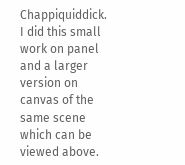Chappiquiddick. I did this small work on panel and a larger version on canvas of the same scene which can be viewed above.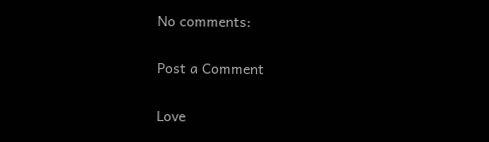No comments:

Post a Comment

Love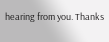hearing from you. Thanks